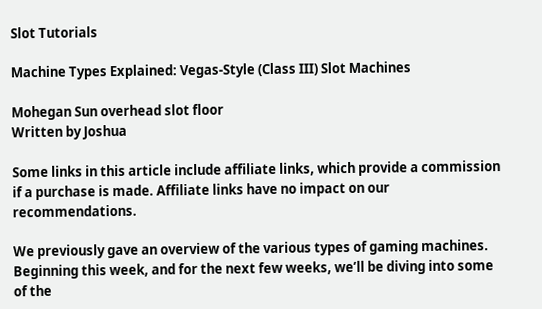Slot Tutorials

Machine Types Explained: Vegas-Style (Class III) Slot Machines

Mohegan Sun overhead slot floor
Written by Joshua

Some links in this article include affiliate links, which provide a commission if a purchase is made. Affiliate links have no impact on our recommendations.

We previously gave an overview of the various types of gaming machines. Beginning this week, and for the next few weeks, we’ll be diving into some of the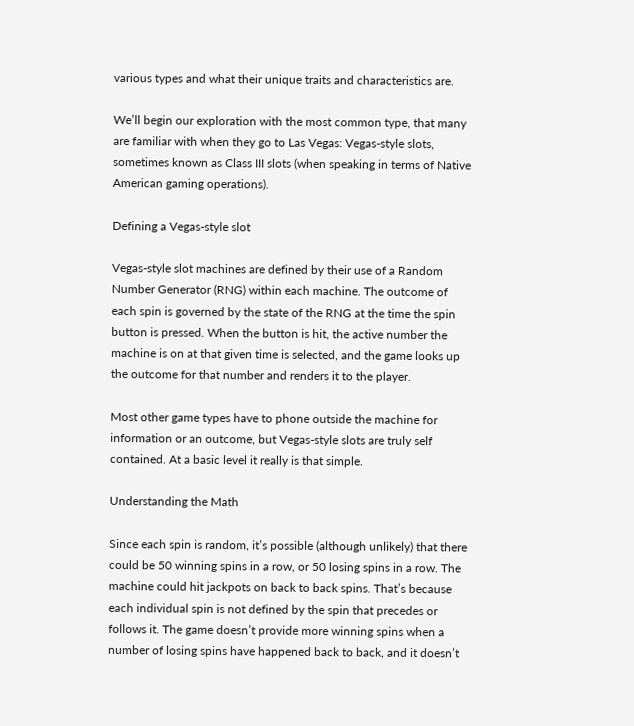various types and what their unique traits and characteristics are.

We’ll begin our exploration with the most common type, that many are familiar with when they go to Las Vegas: Vegas-style slots, sometimes known as Class III slots (when speaking in terms of Native American gaming operations).

Defining a Vegas-style slot

Vegas-style slot machines are defined by their use of a Random Number Generator (RNG) within each machine. The outcome of each spin is governed by the state of the RNG at the time the spin button is pressed. When the button is hit, the active number the machine is on at that given time is selected, and the game looks up the outcome for that number and renders it to the player.

Most other game types have to phone outside the machine for information or an outcome, but Vegas-style slots are truly self contained. At a basic level it really is that simple.

Understanding the Math

Since each spin is random, it’s possible (although unlikely) that there could be 50 winning spins in a row, or 50 losing spins in a row. The machine could hit jackpots on back to back spins. That’s because each individual spin is not defined by the spin that precedes or follows it. The game doesn’t provide more winning spins when a number of losing spins have happened back to back, and it doesn’t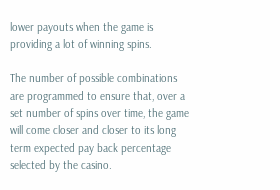lower payouts when the game is providing a lot of winning spins.

The number of possible combinations are programmed to ensure that, over a set number of spins over time, the game will come closer and closer to its long term expected pay back percentage selected by the casino.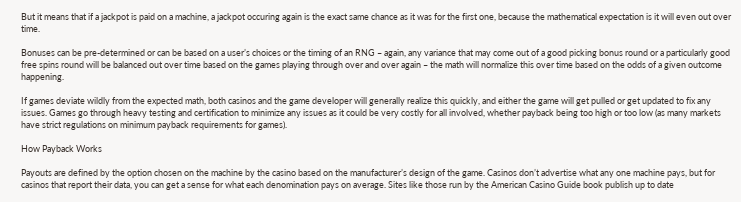But it means that if a jackpot is paid on a machine, a jackpot occuring again is the exact same chance as it was for the first one, because the mathematical expectation is it will even out over time.

Bonuses can be pre-determined or can be based on a user’s choices or the timing of an RNG – again, any variance that may come out of a good picking bonus round or a particularly good free spins round will be balanced out over time based on the games playing through over and over again – the math will normalize this over time based on the odds of a given outcome happening.

If games deviate wildly from the expected math, both casinos and the game developer will generally realize this quickly, and either the game will get pulled or get updated to fix any issues. Games go through heavy testing and certification to minimize any issues as it could be very costly for all involved, whether payback being too high or too low (as many markets have strict regulations on minimum payback requirements for games).

How Payback Works

Payouts are defined by the option chosen on the machine by the casino based on the manufacturer’s design of the game. Casinos don’t advertise what any one machine pays, but for casinos that report their data, you can get a sense for what each denomination pays on average. Sites like those run by the American Casino Guide book publish up to date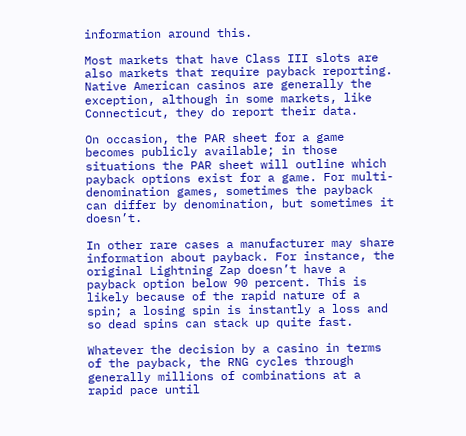information around this.

Most markets that have Class III slots are also markets that require payback reporting. Native American casinos are generally the exception, although in some markets, like Connecticut, they do report their data.

On occasion, the PAR sheet for a game becomes publicly available; in those situations the PAR sheet will outline which payback options exist for a game. For multi-denomination games, sometimes the payback can differ by denomination, but sometimes it doesn’t.

In other rare cases a manufacturer may share information about payback. For instance, the original Lightning Zap doesn’t have a payback option below 90 percent. This is likely because of the rapid nature of a spin; a losing spin is instantly a loss and so dead spins can stack up quite fast.

Whatever the decision by a casino in terms of the payback, the RNG cycles through generally millions of combinations at a rapid pace until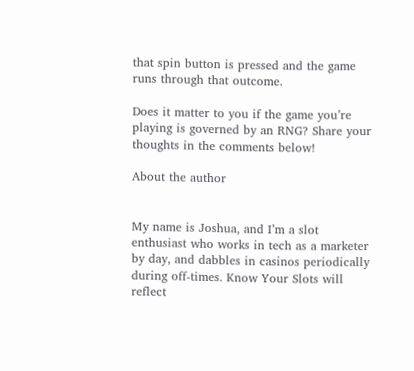that spin button is pressed and the game runs through that outcome.

Does it matter to you if the game you’re playing is governed by an RNG? Share your thoughts in the comments below!

About the author


My name is Joshua, and I’m a slot enthusiast who works in tech as a marketer by day, and dabbles in casinos periodically during off-times. Know Your Slots will reflect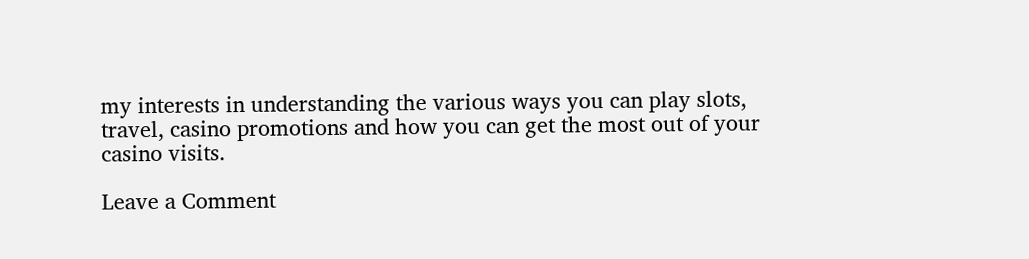my interests in understanding the various ways you can play slots, travel, casino promotions and how you can get the most out of your casino visits.

Leave a Comment